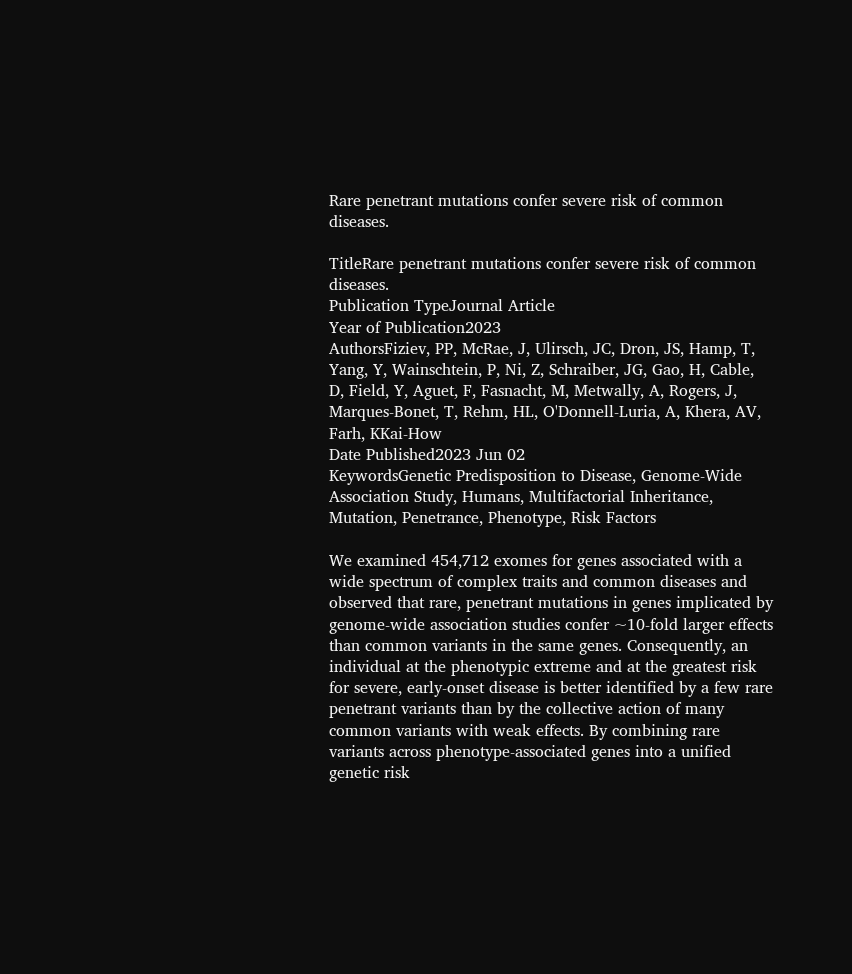Rare penetrant mutations confer severe risk of common diseases.

TitleRare penetrant mutations confer severe risk of common diseases.
Publication TypeJournal Article
Year of Publication2023
AuthorsFiziev, PP, McRae, J, Ulirsch, JC, Dron, JS, Hamp, T, Yang, Y, Wainschtein, P, Ni, Z, Schraiber, JG, Gao, H, Cable, D, Field, Y, Aguet, F, Fasnacht, M, Metwally, A, Rogers, J, Marques-Bonet, T, Rehm, HL, O'Donnell-Luria, A, Khera, AV, Farh, KKai-How
Date Published2023 Jun 02
KeywordsGenetic Predisposition to Disease, Genome-Wide Association Study, Humans, Multifactorial Inheritance, Mutation, Penetrance, Phenotype, Risk Factors

We examined 454,712 exomes for genes associated with a wide spectrum of complex traits and common diseases and observed that rare, penetrant mutations in genes implicated by genome-wide association studies confer ~10-fold larger effects than common variants in the same genes. Consequently, an individual at the phenotypic extreme and at the greatest risk for severe, early-onset disease is better identified by a few rare penetrant variants than by the collective action of many common variants with weak effects. By combining rare variants across phenotype-associated genes into a unified genetic risk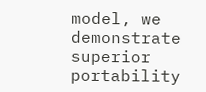model, we demonstrate superior portability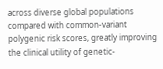across diverse global populations compared with common-variant polygenic risk scores, greatly improving the clinical utility of genetic-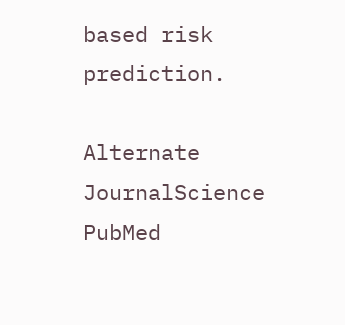based risk prediction.

Alternate JournalScience
PubMed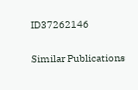ID37262146

Similar Publications